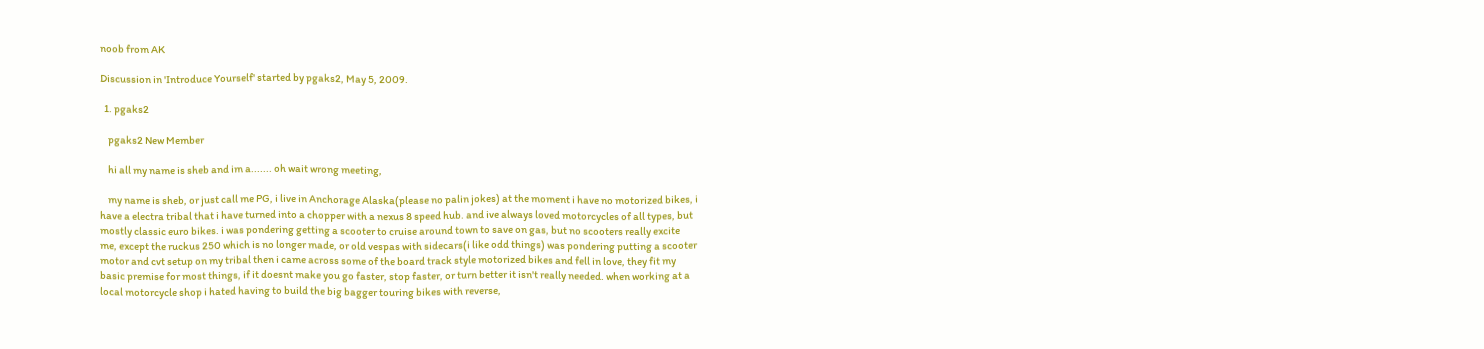noob from AK

Discussion in 'Introduce Yourself' started by pgaks2, May 5, 2009.

  1. pgaks2

    pgaks2 New Member

    hi all my name is sheb and im a....... oh wait wrong meeting,

    my name is sheb, or just call me PG, i live in Anchorage Alaska(please no palin jokes) at the moment i have no motorized bikes, i have a electra tribal that i have turned into a chopper with a nexus 8 speed hub. and ive always loved motorcycles of all types, but mostly classic euro bikes. i was pondering getting a scooter to cruise around town to save on gas, but no scooters really excite me, except the ruckus 250 which is no longer made, or old vespas with sidecars(i like odd things) was pondering putting a scooter motor and cvt setup on my tribal then i came across some of the board track style motorized bikes and fell in love, they fit my basic premise for most things, if it doesnt make you go faster, stop faster, or turn better it isn't really needed. when working at a local motorcycle shop i hated having to build the big bagger touring bikes with reverse,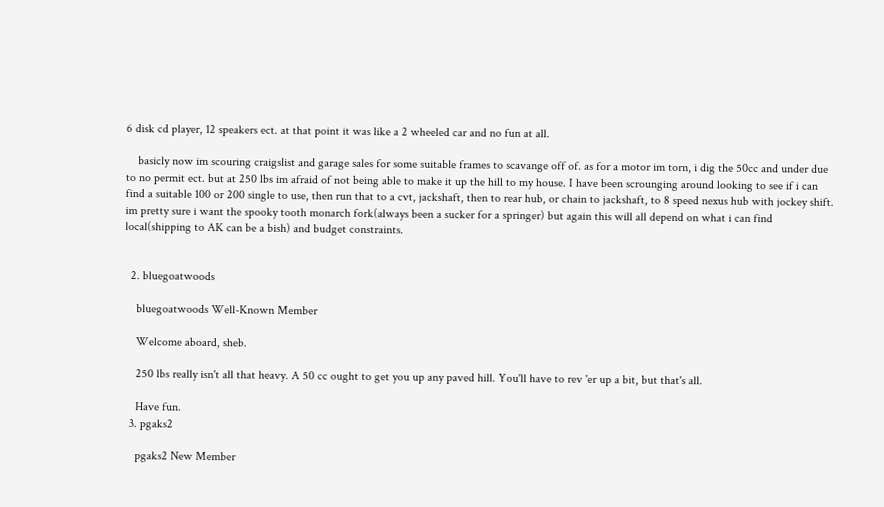6 disk cd player, 12 speakers ect. at that point it was like a 2 wheeled car and no fun at all.

    basicly now im scouring craigslist and garage sales for some suitable frames to scavange off of. as for a motor im torn, i dig the 50cc and under due to no permit ect. but at 250 lbs im afraid of not being able to make it up the hill to my house. I have been scrounging around looking to see if i can find a suitable 100 or 200 single to use, then run that to a cvt, jackshaft, then to rear hub, or chain to jackshaft, to 8 speed nexus hub with jockey shift. im pretty sure i want the spooky tooth monarch fork(always been a sucker for a springer) but again this will all depend on what i can find local(shipping to AK can be a bish) and budget constraints.


  2. bluegoatwoods

    bluegoatwoods Well-Known Member

    Welcome aboard, sheb.

    250 lbs really isn't all that heavy. A 50 cc ought to get you up any paved hill. You'll have to rev 'er up a bit, but that's all.

    Have fun.
  3. pgaks2

    pgaks2 New Member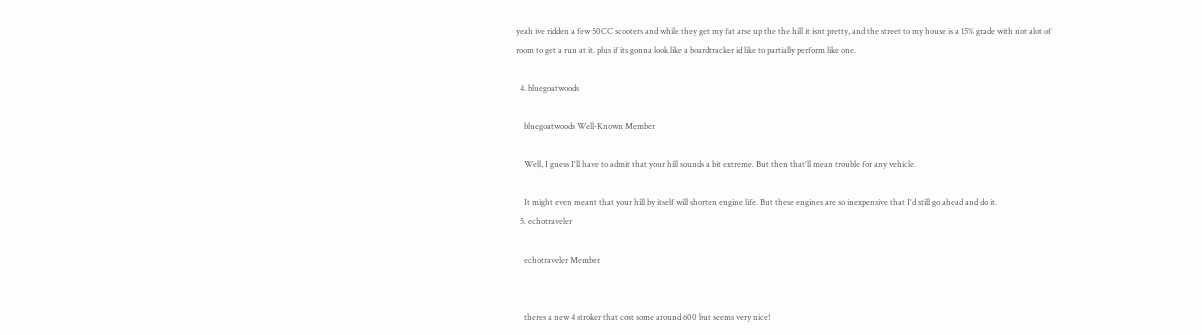yeah ive ridden a few 50CC scooters and while they get my fat arse up the the hill it isnt pretty, and the street to my house is a 15% grade with not alot of room to get a run at it. plus if its gonna look like a boardtracker id like to partially perform like one.

  4. bluegoatwoods

    bluegoatwoods Well-Known Member

    Well, I guess I'll have to admit that your hill sounds a bit extreme. But then that'll mean trouble for any vehicle.

    It might even meant that your hill by itself will shorten engine life. But these engines are so inexpensive that I'd still go ahead and do it.
  5. echotraveler

    echotraveler Member


    theres a new 4 stroker that cost some around 600 but seems very nice!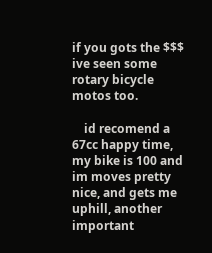if you gots the $$$ ive seen some rotary bicycle motos too.

    id recomend a 67cc happy time, my bike is 100 and im moves pretty nice, and gets me uphill, another important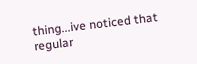thing...ive noticed that regular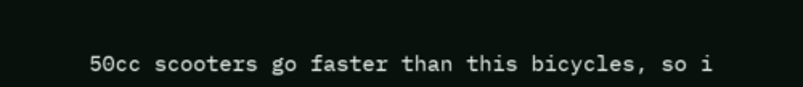50cc scooters go faster than this bicycles, so i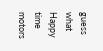guess what Happy time motors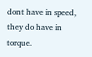dont have in speed, they do have in torque.